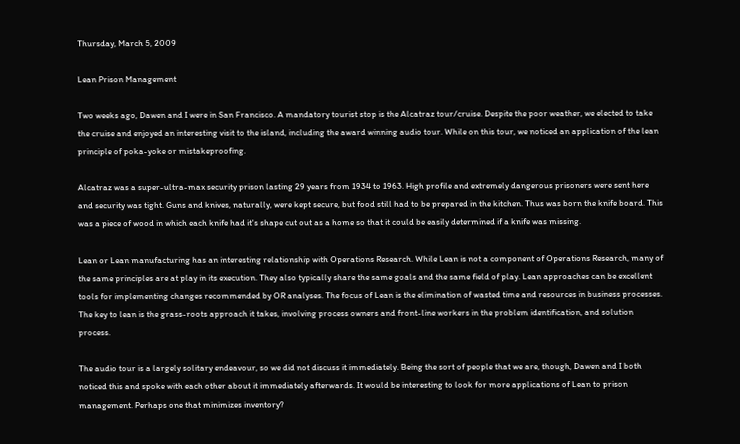Thursday, March 5, 2009

Lean Prison Management

Two weeks ago, Dawen and I were in San Francisco. A mandatory tourist stop is the Alcatraz tour/cruise. Despite the poor weather, we elected to take the cruise and enjoyed an interesting visit to the island, including the award winning audio tour. While on this tour, we noticed an application of the lean principle of poka-yoke or mistakeproofing.

Alcatraz was a super-ultra-max security prison lasting 29 years from 1934 to 1963. High profile and extremely dangerous prisoners were sent here and security was tight. Guns and knives, naturally, were kept secure, but food still had to be prepared in the kitchen. Thus was born the knife board. This was a piece of wood in which each knife had it's shape cut out as a home so that it could be easily determined if a knife was missing.

Lean or Lean manufacturing has an interesting relationship with Operations Research. While Lean is not a component of Operations Research, many of the same principles are at play in its execution. They also typically share the same goals and the same field of play. Lean approaches can be excellent tools for implementing changes recommended by OR analyses. The focus of Lean is the elimination of wasted time and resources in business processes. The key to lean is the grass-roots approach it takes, involving process owners and front-line workers in the problem identification, and solution process.

The audio tour is a largely solitary endeavour, so we did not discuss it immediately. Being the sort of people that we are, though, Dawen and I both noticed this and spoke with each other about it immediately afterwards. It would be interesting to look for more applications of Lean to prison management. Perhaps one that minimizes inventory?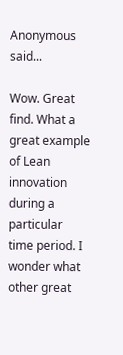Anonymous said...

Wow. Great find. What a great example of Lean innovation during a particular time period. I wonder what other great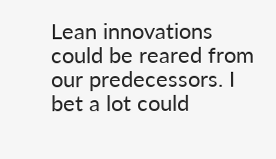Lean innovations could be reared from our predecessors. I bet a lot could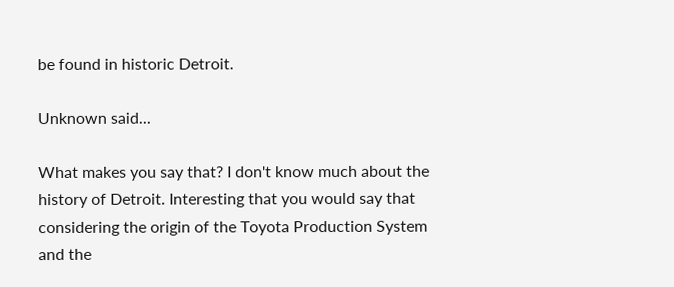be found in historic Detroit.

Unknown said...

What makes you say that? I don't know much about the history of Detroit. Interesting that you would say that considering the origin of the Toyota Production System and the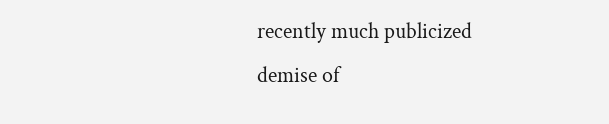recently much publicized demise of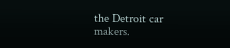the Detroit car makers.